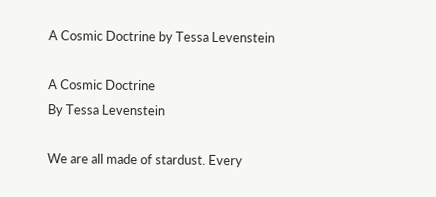A Cosmic Doctrine by Tessa Levenstein

A Cosmic Doctrine
By Tessa Levenstein

We are all made of stardust. Every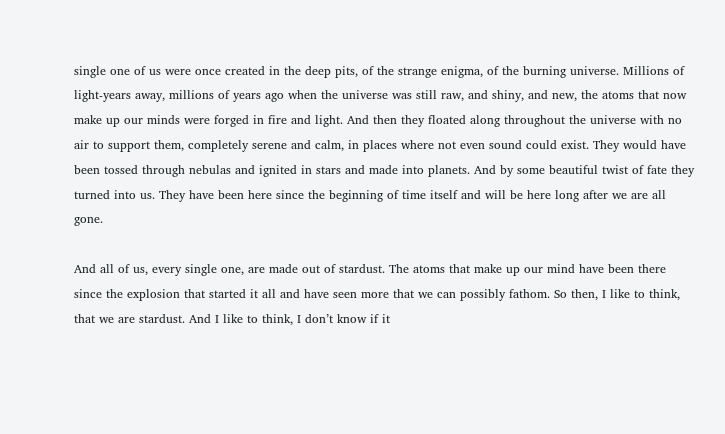single one of us were once created in the deep pits, of the strange enigma, of the burning universe. Millions of light-years away, millions of years ago when the universe was still raw, and shiny, and new, the atoms that now make up our minds were forged in fire and light. And then they floated along throughout the universe with no air to support them, completely serene and calm, in places where not even sound could exist. They would have been tossed through nebulas and ignited in stars and made into planets. And by some beautiful twist of fate they turned into us. They have been here since the beginning of time itself and will be here long after we are all gone.

And all of us, every single one, are made out of stardust. The atoms that make up our mind have been there since the explosion that started it all and have seen more that we can possibly fathom. So then, I like to think, that we are stardust. And I like to think, I don’t know if it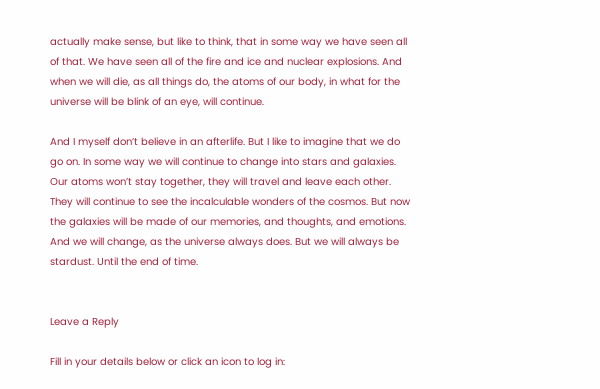actually make sense, but like to think, that in some way we have seen all of that. We have seen all of the fire and ice and nuclear explosions. And when we will die, as all things do, the atoms of our body, in what for the universe will be blink of an eye, will continue.

And I myself don’t believe in an afterlife. But I like to imagine that we do go on. In some way we will continue to change into stars and galaxies. Our atoms won’t stay together, they will travel and leave each other. They will continue to see the incalculable wonders of the cosmos. But now the galaxies will be made of our memories, and thoughts, and emotions. And we will change, as the universe always does. But we will always be stardust. Until the end of time.


Leave a Reply

Fill in your details below or click an icon to log in: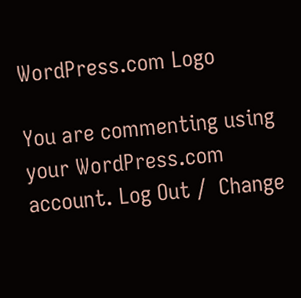WordPress.com Logo

You are commenting using your WordPress.com account. Log Out /  Change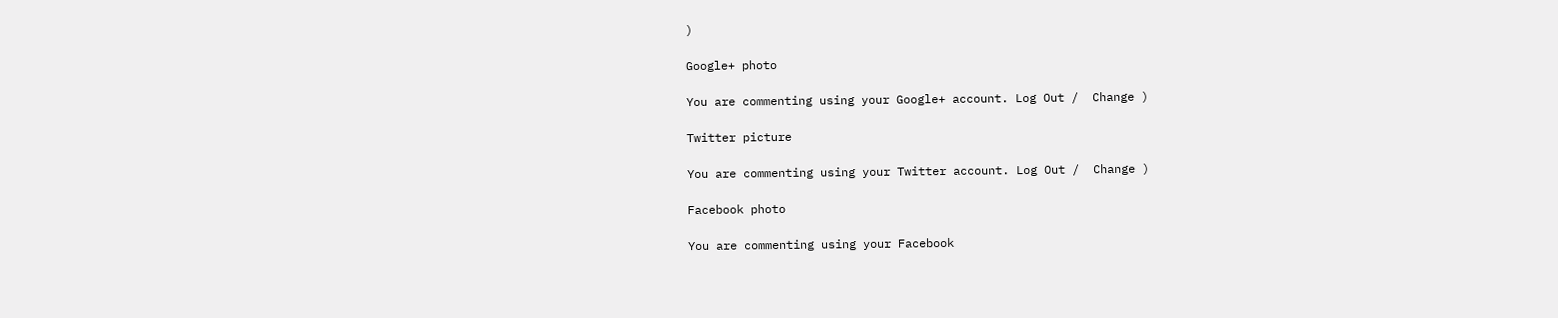)

Google+ photo

You are commenting using your Google+ account. Log Out /  Change )

Twitter picture

You are commenting using your Twitter account. Log Out /  Change )

Facebook photo

You are commenting using your Facebook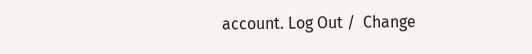account. Log Out /  Change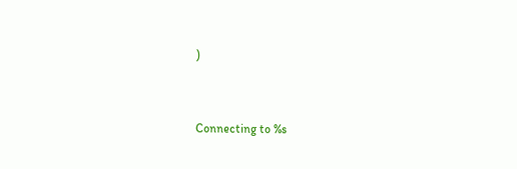)


Connecting to %s